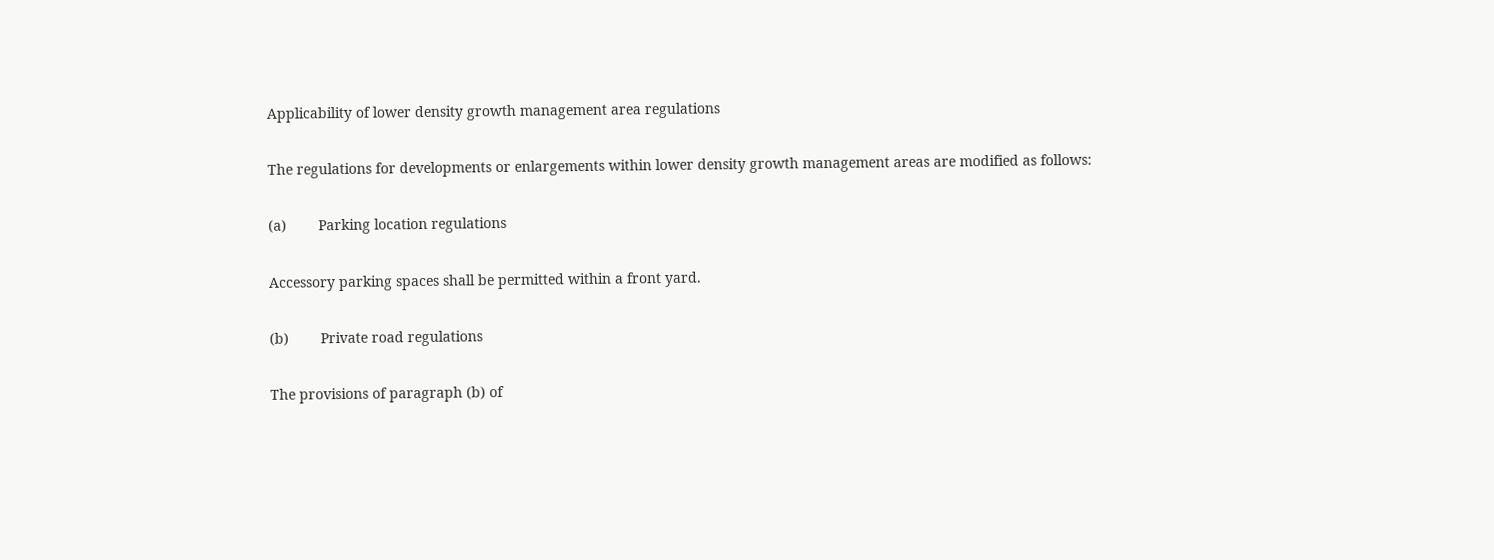Applicability of lower density growth management area regulations

The regulations for developments or enlargements within lower density growth management areas are modified as follows:

(a)        Parking location regulations

Accessory parking spaces shall be permitted within a front yard.

(b)        Private road regulations

The provisions of paragraph (b) of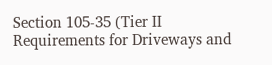Section 105-35 (Tier II Requirements for Driveways and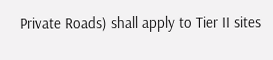Private Roads) shall apply to Tier II sites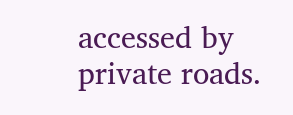accessed by private roads.